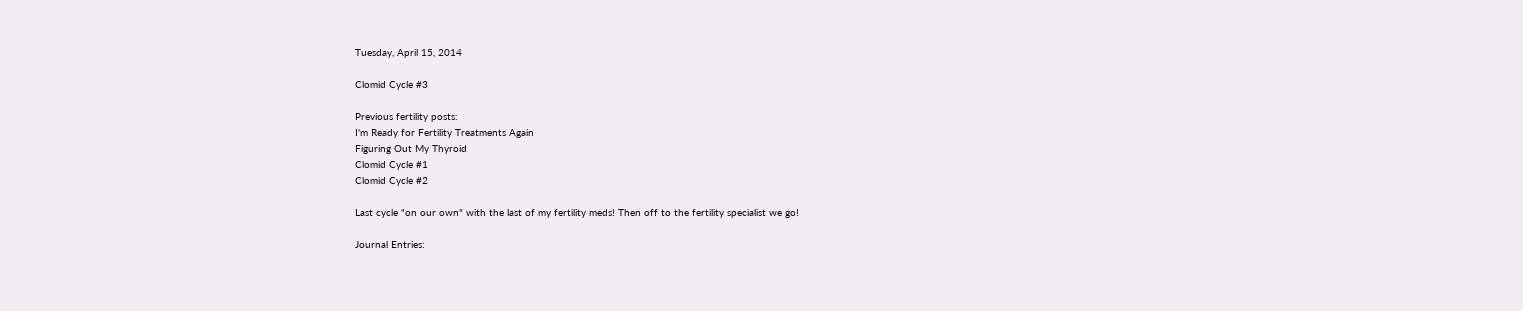Tuesday, April 15, 2014

Clomid Cycle #3

Previous fertility posts:
I'm Ready for Fertility Treatments Again
Figuring Out My Thyroid
Clomid Cycle #1
Clomid Cycle #2

Last cycle "on our own" with the last of my fertility meds! Then off to the fertility specialist we go!

Journal Entries: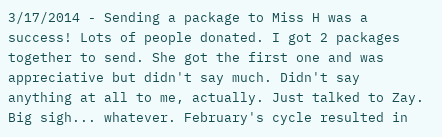3/17/2014 - Sending a package to Miss H was a success! Lots of people donated. I got 2 packages together to send. She got the first one and was appreciative but didn't say much. Didn't say anything at all to me, actually. Just talked to Zay. Big sigh... whatever. February's cycle resulted in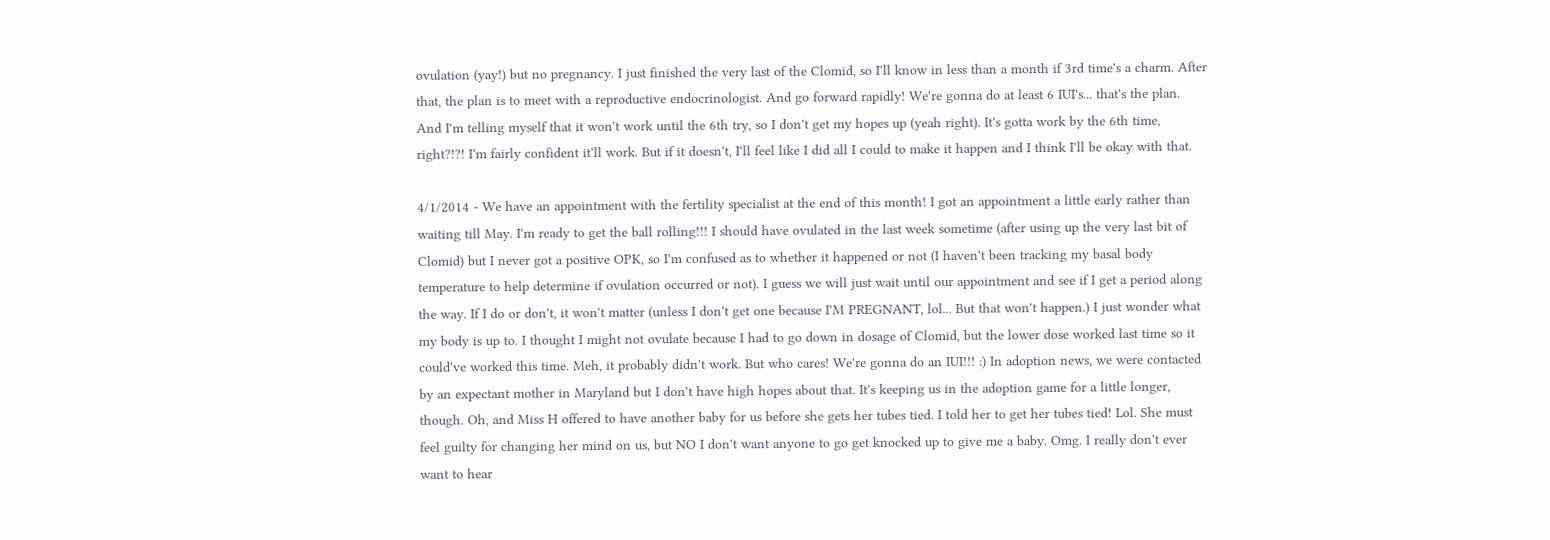ovulation (yay!) but no pregnancy. I just finished the very last of the Clomid, so I'll know in less than a month if 3rd time's a charm. After that, the plan is to meet with a reproductive endocrinologist. And go forward rapidly! We're gonna do at least 6 IUI's... that's the plan. And I'm telling myself that it won't work until the 6th try, so I don't get my hopes up (yeah right). It's gotta work by the 6th time, right?!?! I'm fairly confident it'll work. But if it doesn't, I'll feel like I did all I could to make it happen and I think I'll be okay with that.

4/1/2014 - We have an appointment with the fertility specialist at the end of this month! I got an appointment a little early rather than waiting till May. I'm ready to get the ball rolling!!! I should have ovulated in the last week sometime (after using up the very last bit of Clomid) but I never got a positive OPK, so I'm confused as to whether it happened or not (I haven't been tracking my basal body temperature to help determine if ovulation occurred or not). I guess we will just wait until our appointment and see if I get a period along the way. If I do or don't, it won't matter (unless I don't get one because I'M PREGNANT, lol... But that won't happen.) I just wonder what my body is up to. I thought I might not ovulate because I had to go down in dosage of Clomid, but the lower dose worked last time so it could've worked this time. Meh, it probably didn't work. But who cares! We're gonna do an IUI!!! :) In adoption news, we were contacted by an expectant mother in Maryland but I don't have high hopes about that. It's keeping us in the adoption game for a little longer, though. Oh, and Miss H offered to have another baby for us before she gets her tubes tied. I told her to get her tubes tied! Lol. She must feel guilty for changing her mind on us, but NO I don't want anyone to go get knocked up to give me a baby. Omg. I really don't ever want to hear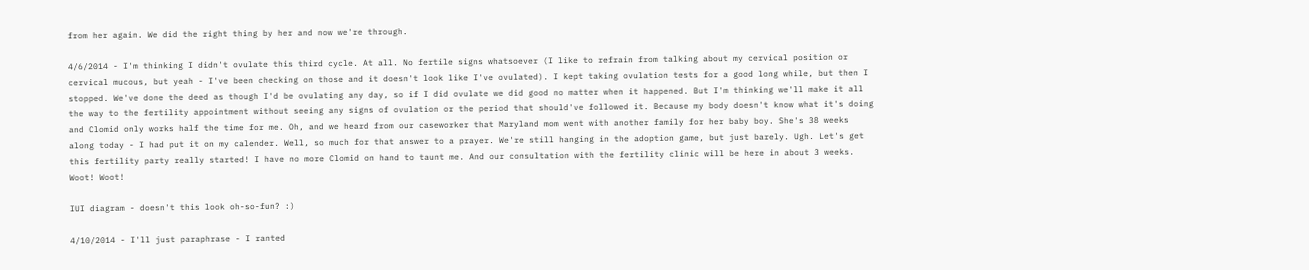from her again. We did the right thing by her and now we're through.

4/6/2014 - I'm thinking I didn't ovulate this third cycle. At all. No fertile signs whatsoever (I like to refrain from talking about my cervical position or cervical mucous, but yeah - I've been checking on those and it doesn't look like I've ovulated). I kept taking ovulation tests for a good long while, but then I stopped. We've done the deed as though I'd be ovulating any day, so if I did ovulate we did good no matter when it happened. But I'm thinking we'll make it all the way to the fertility appointment without seeing any signs of ovulation or the period that should've followed it. Because my body doesn't know what it's doing and Clomid only works half the time for me. Oh, and we heard from our caseworker that Maryland mom went with another family for her baby boy. She's 38 weeks along today - I had put it on my calender. Well, so much for that answer to a prayer. We're still hanging in the adoption game, but just barely. Ugh. Let's get this fertility party really started! I have no more Clomid on hand to taunt me. And our consultation with the fertility clinic will be here in about 3 weeks. Woot! Woot!

IUI diagram - doesn't this look oh-so-fun? :)

4/10/2014 - I'll just paraphrase - I ranted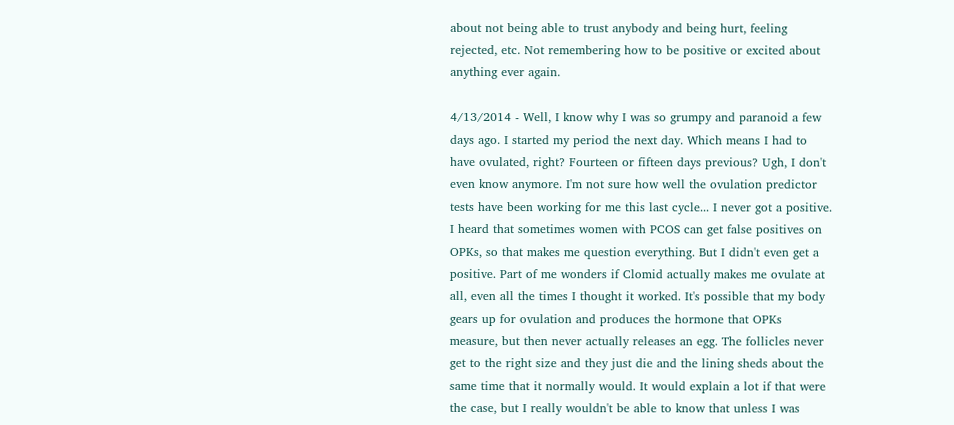about not being able to trust anybody and being hurt, feeling rejected, etc. Not remembering how to be positive or excited about anything ever again.

4/13/2014 - Well, I know why I was so grumpy and paranoid a few days ago. I started my period the next day. Which means I had to have ovulated, right? Fourteen or fifteen days previous? Ugh, I don't even know anymore. I'm not sure how well the ovulation predictor tests have been working for me this last cycle... I never got a positive. I heard that sometimes women with PCOS can get false positives on OPKs, so that makes me question everything. But I didn't even get a positive. Part of me wonders if Clomid actually makes me ovulate at all, even all the times I thought it worked. It's possible that my body gears up for ovulation and produces the hormone that OPKs measure, but then never actually releases an egg. The follicles never get to the right size and they just die and the lining sheds about the same time that it normally would. It would explain a lot if that were the case, but I really wouldn't be able to know that unless I was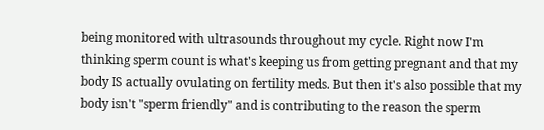being monitored with ultrasounds throughout my cycle. Right now I'm thinking sperm count is what's keeping us from getting pregnant and that my body IS actually ovulating on fertility meds. But then it's also possible that my body isn't "sperm friendly" and is contributing to the reason the sperm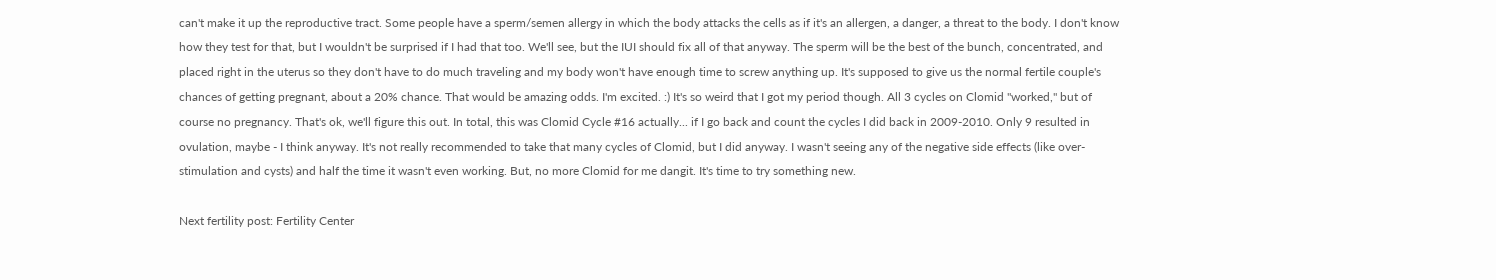can't make it up the reproductive tract. Some people have a sperm/semen allergy in which the body attacks the cells as if it's an allergen, a danger, a threat to the body. I don't know how they test for that, but I wouldn't be surprised if I had that too. We'll see, but the IUI should fix all of that anyway. The sperm will be the best of the bunch, concentrated, and placed right in the uterus so they don't have to do much traveling and my body won't have enough time to screw anything up. It's supposed to give us the normal fertile couple's chances of getting pregnant, about a 20% chance. That would be amazing odds. I'm excited. :) It's so weird that I got my period though. All 3 cycles on Clomid "worked," but of course no pregnancy. That's ok, we'll figure this out. In total, this was Clomid Cycle #16 actually... if I go back and count the cycles I did back in 2009-2010. Only 9 resulted in ovulation, maybe - I think anyway. It's not really recommended to take that many cycles of Clomid, but I did anyway. I wasn't seeing any of the negative side effects (like over-stimulation and cysts) and half the time it wasn't even working. But, no more Clomid for me dangit. It's time to try something new.

Next fertility post: Fertility Center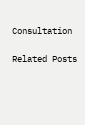Consultation

Related Posts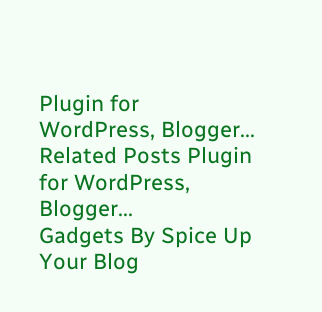Plugin for WordPress, Blogger...
Related Posts Plugin for WordPress, Blogger...
Gadgets By Spice Up Your Blog